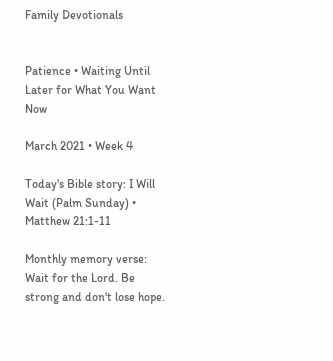Family Devotionals


Patience • Waiting Until Later for What You Want Now

March 2021 • Week 4

Today's Bible story: I Will Wait (Palm Sunday) • Matthew 21:1-11

Monthly memory verse: Wait for the Lord. Be strong and don't lose hope.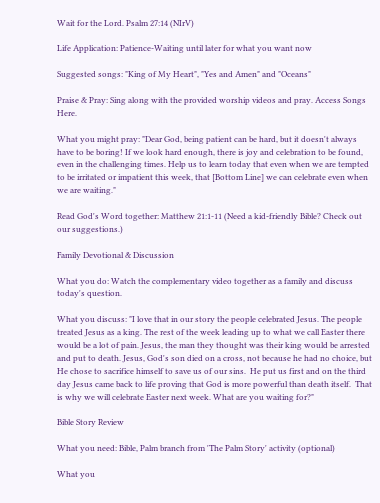Wait for the Lord. Psalm 27:14 (NIrV)

Life Application: Patience-Waiting until later for what you want now

Suggested songs: "King of My Heart", "Yes and Amen" and "Oceans"

Praise & Pray: Sing along with the provided worship videos and pray. Access Songs Here.

What you might pray: "Dear God, being patient can be hard, but it doesn't always have to be boring! If we look hard enough, there is joy and celebration to be found, even in the challenging times. Help us to learn today that even when we are tempted to be irritated or impatient this week, that [Bottom Line] we can celebrate even when we are waiting."

Read God's Word together: Matthew 21:1-11 (Need a kid-friendly Bible? Check out our suggestions.)

Family Devotional & Discussion

What you do: Watch the complementary video together as a family and discuss today's question.

What you discuss: "I love that in our story the people celebrated Jesus. The people treated Jesus as a king. The rest of the week leading up to what we call Easter there would be a lot of pain. Jesus, the man they thought was their king would be arrested and put to death. Jesus, God's son died on a cross, not because he had no choice, but He chose to sacrifice himself to save us of our sins.  He put us first and on the third day Jesus came back to life proving that God is more powerful than death itself.  That is why we will celebrate Easter next week. What are you waiting for?"

Bible Story Review

What you need: Bible, Palm branch from 'The Palm Story' activity (optional)

What you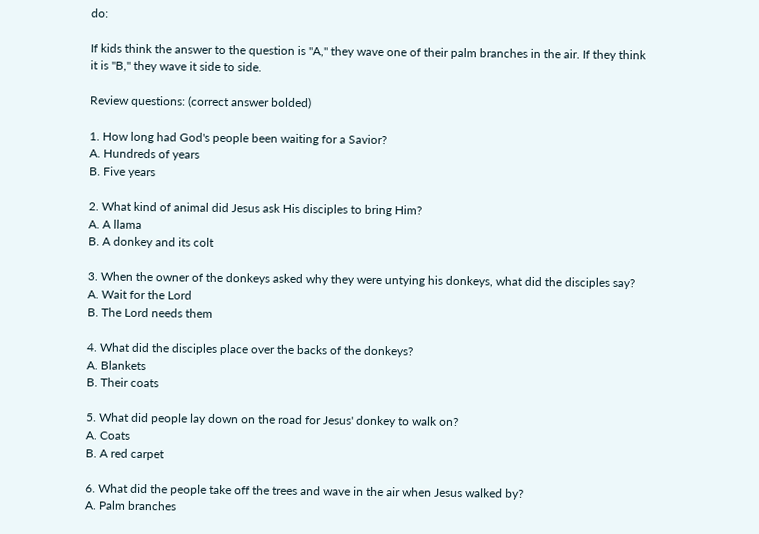do:

If kids think the answer to the question is "A," they wave one of their palm branches in the air. If they think it is "B," they wave it side to side.

Review questions: (correct answer bolded)

1. How long had God's people been waiting for a Savior?
A. Hundreds of years
B. Five years

2. What kind of animal did Jesus ask His disciples to bring Him?
A. A llama
B. A donkey and its colt

3. When the owner of the donkeys asked why they were untying his donkeys, what did the disciples say?
A. Wait for the Lord
B. The Lord needs them

4. What did the disciples place over the backs of the donkeys?
A. Blankets
B. Their coats

5. What did people lay down on the road for Jesus' donkey to walk on?
A. Coats
B. A red carpet

6. What did the people take off the trees and wave in the air when Jesus walked by?
A. Palm branches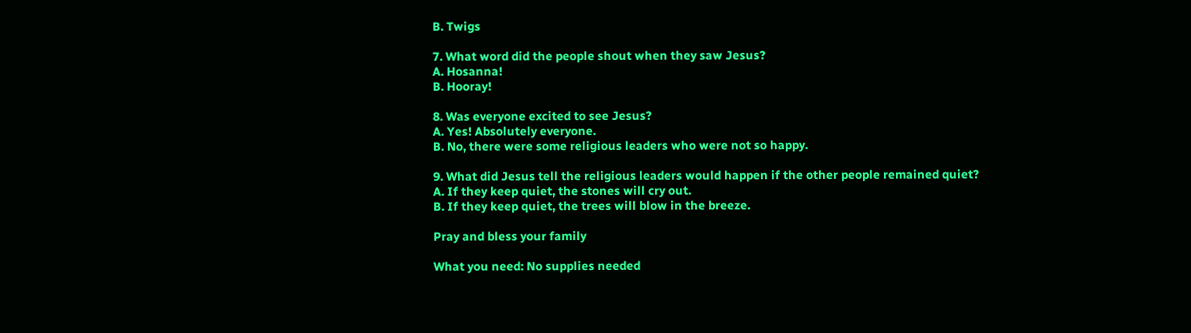B. Twigs

7. What word did the people shout when they saw Jesus?
A. Hosanna!
B. Hooray!

8. Was everyone excited to see Jesus?
A. Yes! Absolutely everyone.
B. No, there were some religious leaders who were not so happy.

9. What did Jesus tell the religious leaders would happen if the other people remained quiet?
A. If they keep quiet, the stones will cry out.
B. If they keep quiet, the trees will blow in the breeze.

Pray and bless your family

What you need: No supplies needed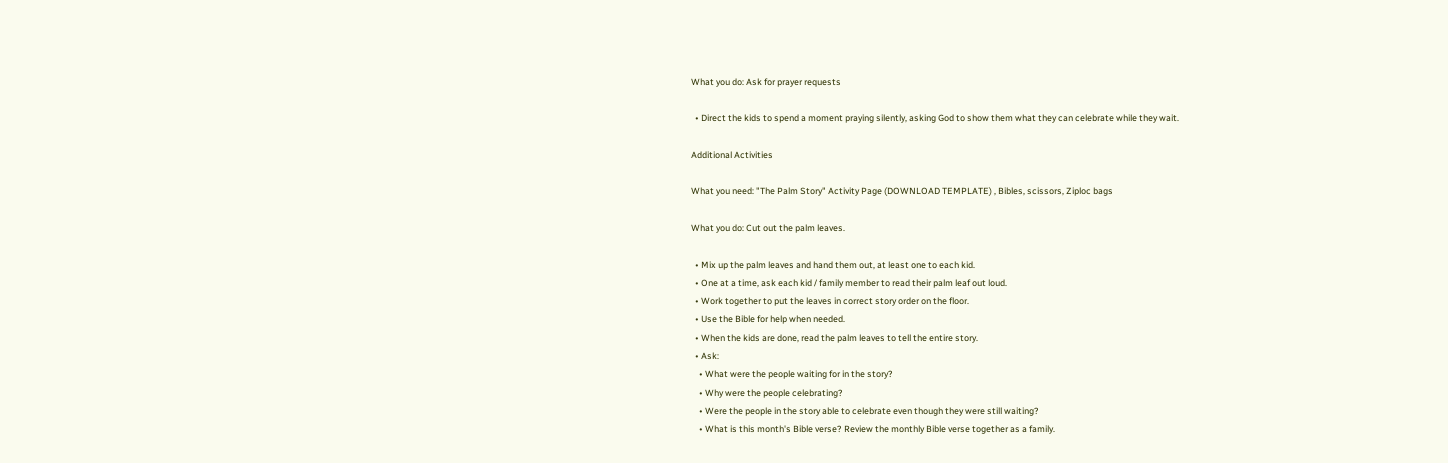What you do: Ask for prayer requests

  • Direct the kids to spend a moment praying silently, asking God to show them what they can celebrate while they wait.

Additional Activities

What you need: "The Palm Story" Activity Page (DOWNLOAD TEMPLATE) , Bibles, scissors, Ziploc bags

What you do: Cut out the palm leaves.

  • Mix up the palm leaves and hand them out, at least one to each kid.
  • One at a time, ask each kid / family member to read their palm leaf out loud.
  • Work together to put the leaves in correct story order on the floor.
  • Use the Bible for help when needed.
  • When the kids are done, read the palm leaves to tell the entire story.
  • Ask:
    • What were the people waiting for in the story?
    • Why were the people celebrating?
    • Were the people in the story able to celebrate even though they were still waiting?
    • What is this month's Bible verse? Review the monthly Bible verse together as a family.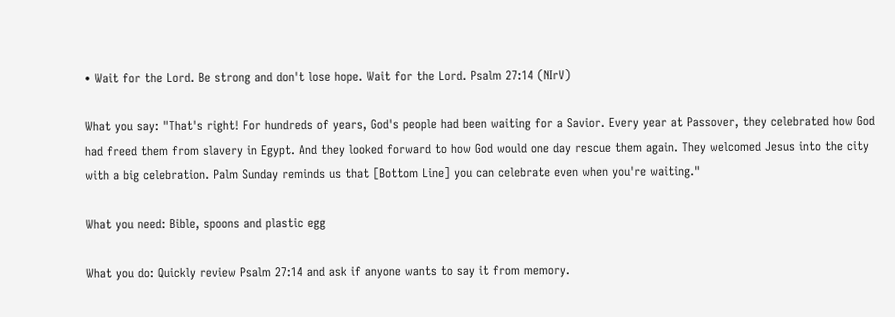• Wait for the Lord. Be strong and don't lose hope. Wait for the Lord. Psalm 27:14 (NIrV)

What you say: "That's right! For hundreds of years, God's people had been waiting for a Savior. Every year at Passover, they celebrated how God had freed them from slavery in Egypt. And they looked forward to how God would one day rescue them again. They welcomed Jesus into the city with a big celebration. Palm Sunday reminds us that [Bottom Line] you can celebrate even when you're waiting."

What you need: Bible, spoons and plastic egg

What you do: Quickly review Psalm 27:14 and ask if anyone wants to say it from memory.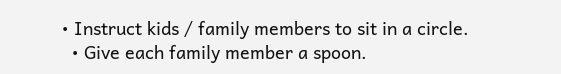• Instruct kids / family members to sit in a circle.
  • Give each family member a spoon.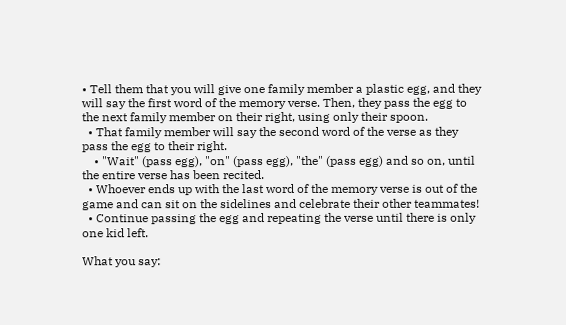• Tell them that you will give one family member a plastic egg, and they will say the first word of the memory verse. Then, they pass the egg to the next family member on their right, using only their spoon.
  • That family member will say the second word of the verse as they pass the egg to their right.
    • "Wait" (pass egg), "on" (pass egg), "the" (pass egg) and so on, until the entire verse has been recited.
  • Whoever ends up with the last word of the memory verse is out of the game and can sit on the sidelines and celebrate their other teammates!
  • Continue passing the egg and repeating the verse until there is only one kid left.

What you say: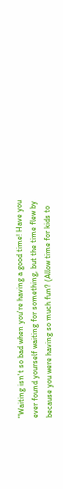"Waiting isn't so bad when you're having a good time! Have you ever found yourself waiting for something, but the time flew by because you were having so much fun? (Allow time for kids to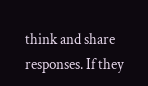think and share responses. If they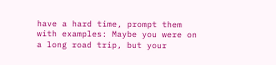have a hard time, prompt them with examples: Maybe you were on a long road trip, but your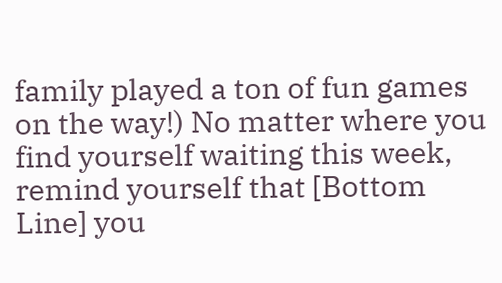family played a ton of fun games on the way!) No matter where you find yourself waiting this week, remind yourself that [Bottom Line] you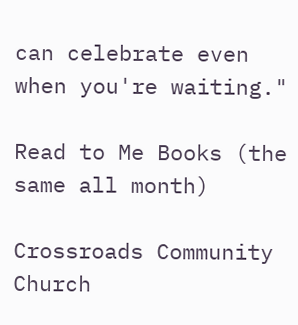can celebrate even when you're waiting."

Read to Me Books (the same all month)

Crossroads Community Church